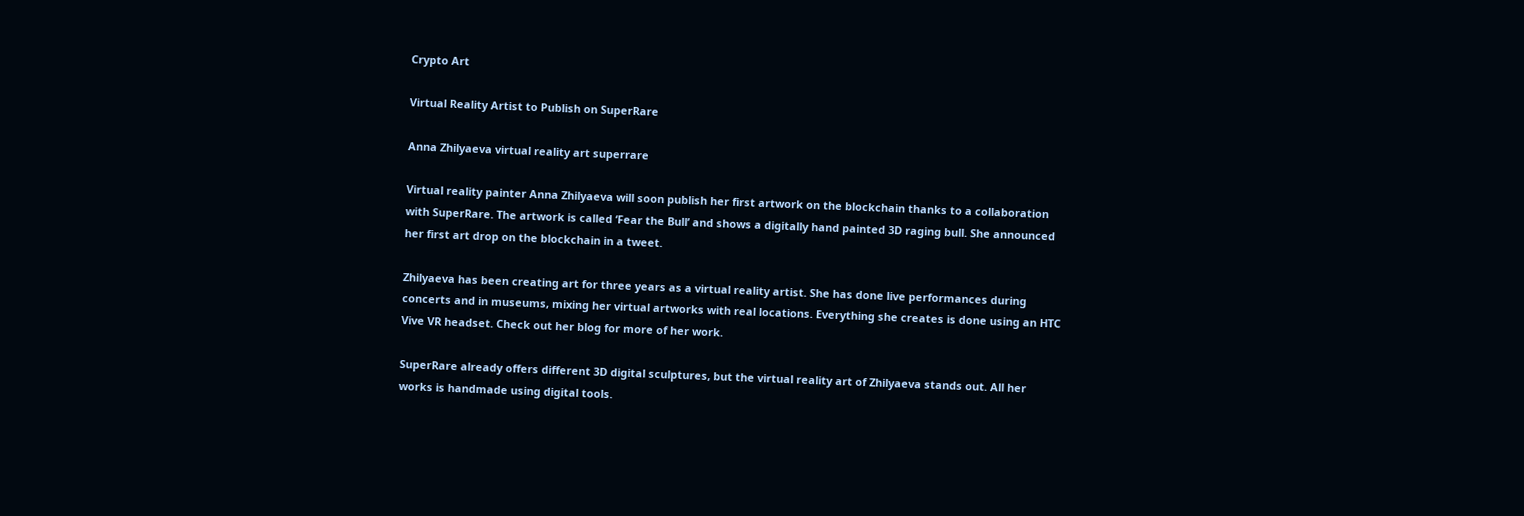Crypto Art

Virtual Reality Artist to Publish on SuperRare

Anna Zhilyaeva virtual reality art superrare

Virtual reality painter Anna Zhilyaeva will soon publish her first artwork on the blockchain thanks to a collaboration with SuperRare. The artwork is called ‘Fear the Bull’ and shows a digitally hand painted 3D raging bull. She announced her first art drop on the blockchain in a tweet.

Zhilyaeva has been creating art for three years as a virtual reality artist. She has done live performances during concerts and in museums, mixing her virtual artworks with real locations. Everything she creates is done using an HTC Vive VR headset. Check out her blog for more of her work.

SuperRare already offers different 3D digital sculptures, but the virtual reality art of Zhilyaeva stands out. All her works is handmade using digital tools.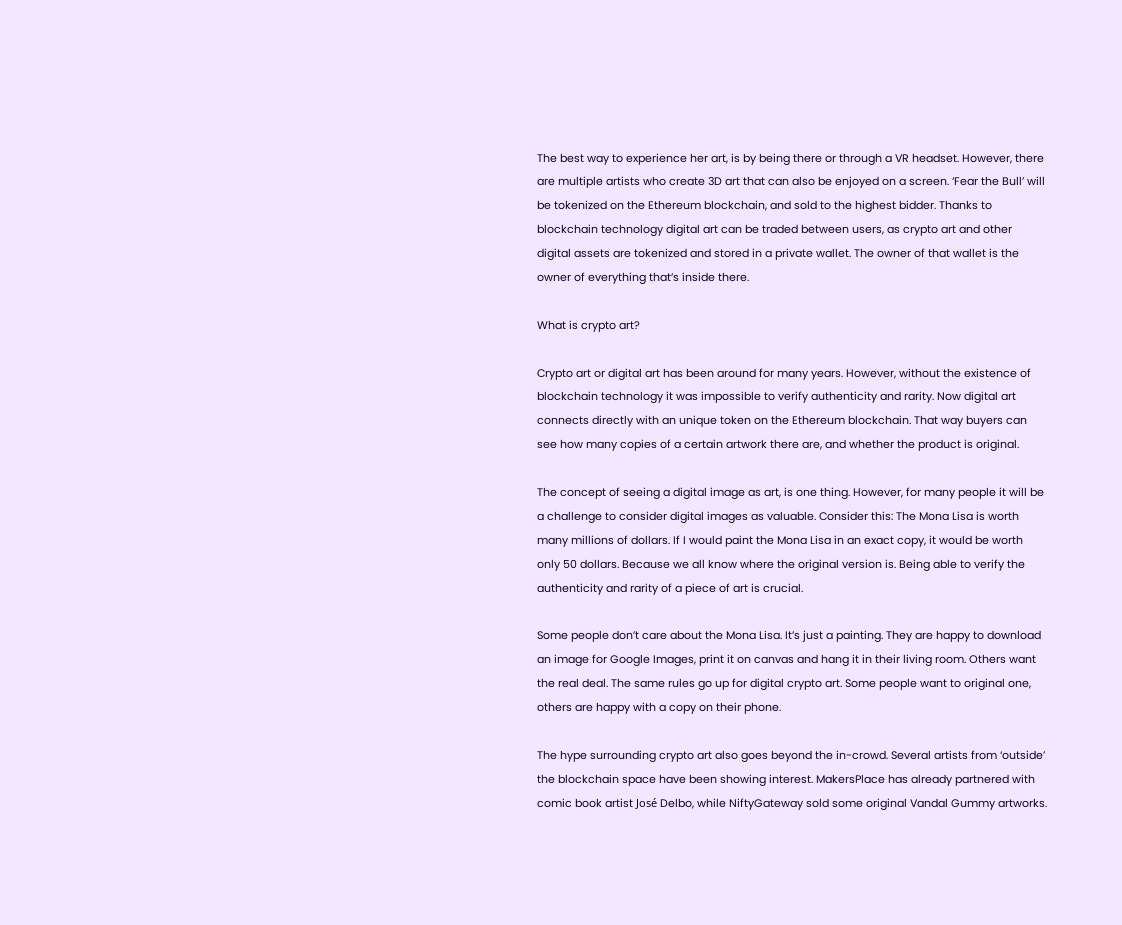The best way to experience her art, is by being there or through a VR headset. However, there are multiple artists who create 3D art that can also be enjoyed on a screen. ‘Fear the Bull’ will be tokenized on the Ethereum blockchain, and sold to the highest bidder. Thanks to blockchain technology digital art can be traded between users, as crypto art and other digital assets are tokenized and stored in a private wallet. The owner of that wallet is the owner of everything that’s inside there.

What is crypto art?

Crypto art or digital art has been around for many years. However, without the existence of blockchain technology it was impossible to verify authenticity and rarity. Now digital art connects directly with an unique token on the Ethereum blockchain. That way buyers can see how many copies of a certain artwork there are, and whether the product is original.

The concept of seeing a digital image as art, is one thing. However, for many people it will be a challenge to consider digital images as valuable. Consider this: The Mona Lisa is worth many millions of dollars. If I would paint the Mona Lisa in an exact copy, it would be worth only 50 dollars. Because we all know where the original version is. Being able to verify the authenticity and rarity of a piece of art is crucial.

Some people don’t care about the Mona Lisa. It’s just a painting. They are happy to download an image for Google Images, print it on canvas and hang it in their living room. Others want the real deal. The same rules go up for digital crypto art. Some people want to original one, others are happy with a copy on their phone.

The hype surrounding crypto art also goes beyond the in-crowd. Several artists from ‘outside’ the blockchain space have been showing interest. MakersPlace has already partnered with comic book artist José Delbo, while NiftyGateway sold some original Vandal Gummy artworks.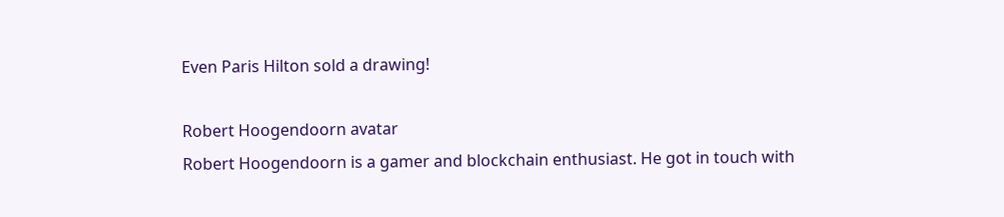Even Paris Hilton sold a drawing!

Robert Hoogendoorn avatar
Robert Hoogendoorn is a gamer and blockchain enthusiast. He got in touch with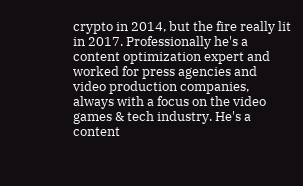crypto in 2014, but the fire really lit in 2017. Professionally he's a content optimization expert and worked for press agencies and video production companies, always with a focus on the video games & tech industry. He's a content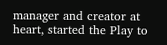manager and creator at heart, started the Play to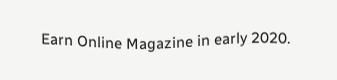Earn Online Magazine in early 2020.